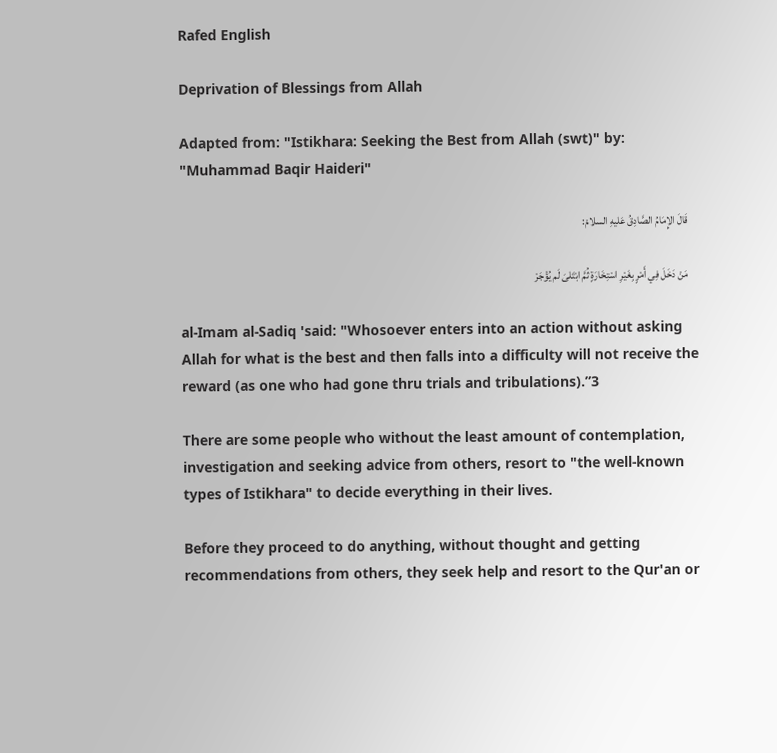Rafed English

Deprivation of Blessings from Allah

Adapted from: "Istikhara: Seeking the Best from Allah (swt)" by: "Muhammad Baqir Haideri"

    قَالَ الإِمَامُ الصَّادِقُ عَليهِ السلامْ:

    مَنْ دَخَلَ فِي أَمْرٍ بِغَيْرِ اسْتِخَارَةٍ ثُمَّ ابْتَلىَ لَم يُؤْجَرْ

al‑Imam al‑Sadiq 'said: "Whosoever enters into an action without asking Allah for what is the best and then falls into a difficulty will not receive the reward (as one who had gone thru trials and tribulations).”3

There are some people who without the least amount of contemplation, investigation and seeking advice from others, resort to "the well‑known types of Istikhara" to decide everything in their lives.

Before they proceed to do anything, without thought and getting recommendations from others, they seek help and resort to the Qur'an or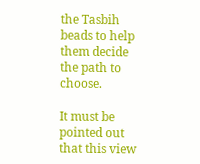the Tasbih beads to help them decide the path to choose.

It must be pointed out that this view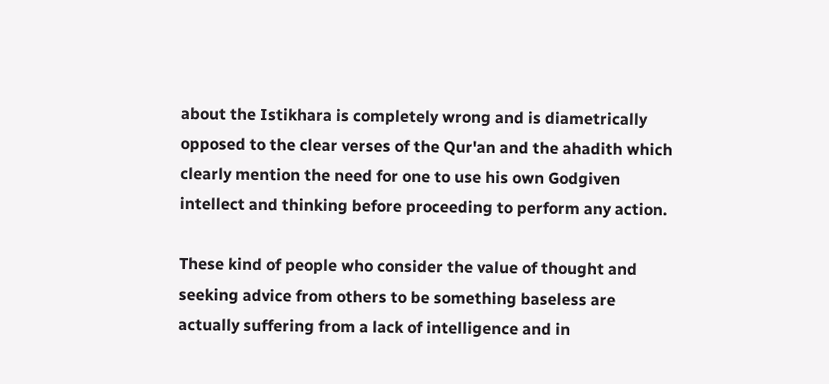about the Istikhara is completely wrong and is diametrically opposed to the clear verses of the Qur'an and the ahadith which clearly mention the need for one to use his own Godgiven intellect and thinking before proceeding to perform any action.

These kind of people who consider the value of thought and seeking advice from others to be something baseless are actually suffering from a lack of intelligence and in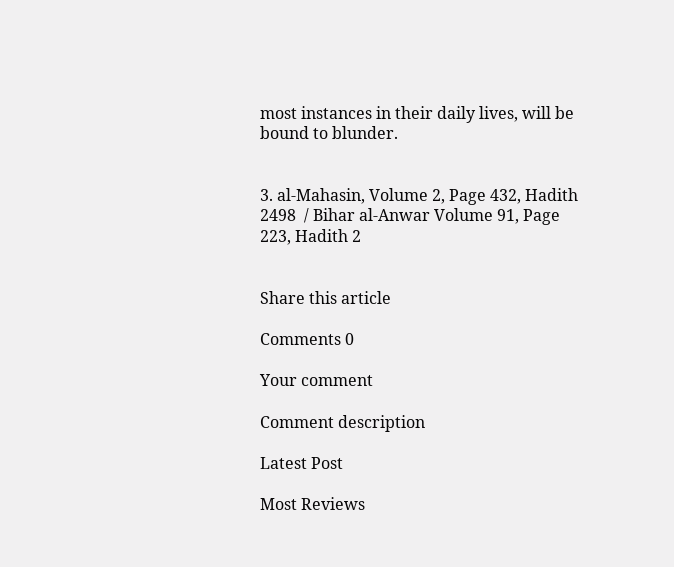most instances in their daily lives, will be bound to blunder.


3. al‑Mahasin, Volume 2, Page 432, Hadith 2498  / Bihar al‑Anwar Volume 91, Page 223, Hadith 2


Share this article

Comments 0

Your comment

Comment description

Latest Post

Most Reviews